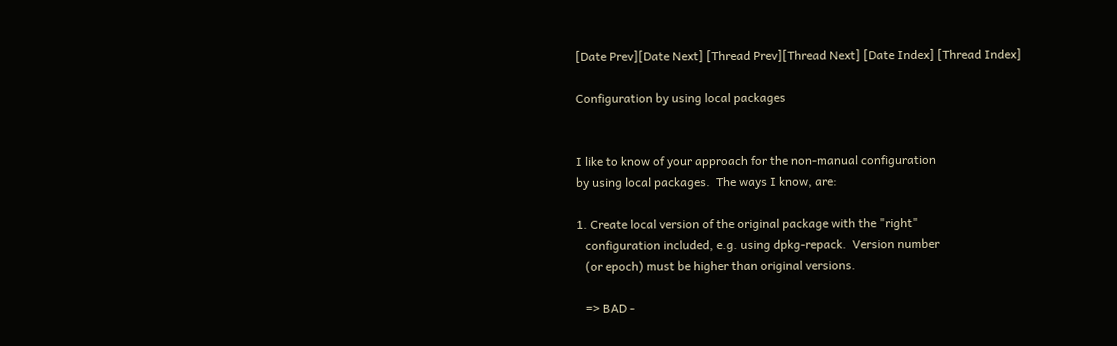[Date Prev][Date Next] [Thread Prev][Thread Next] [Date Index] [Thread Index]

Configuration by using local packages


I like to know of your approach for the non-manual configuration
by using local packages.  The ways I know, are:

1. Create local version of the original package with the "right"
   configuration included, e.g. using dpkg-repack.  Version number
   (or epoch) must be higher than original versions.

   => BAD -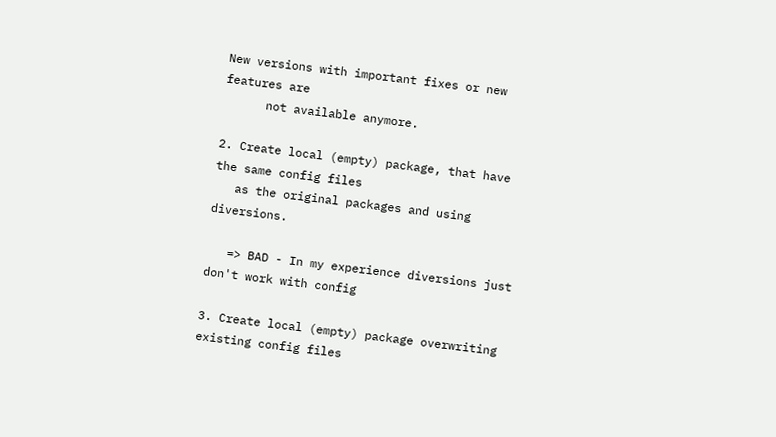New versions with important fixes or new features are
      not available anymore.

2. Create local (empty) package, that have the same config files
   as the original packages and using diversions.

   => BAD - In my experience diversions just don't work with config

3. Create local (empty) package overwriting existing config files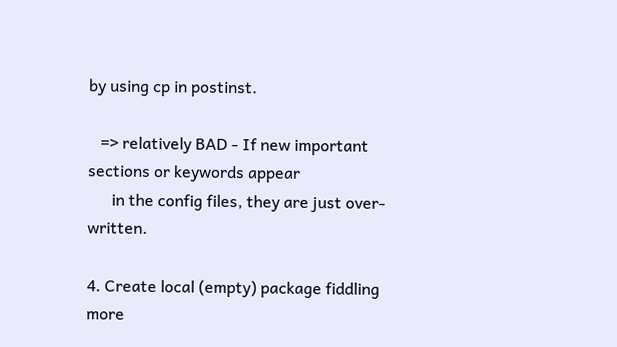by using cp in postinst.

   => relatively BAD - If new important sections or keywords appear
      in the config files, they are just over-written.

4. Create local (empty) package fiddling more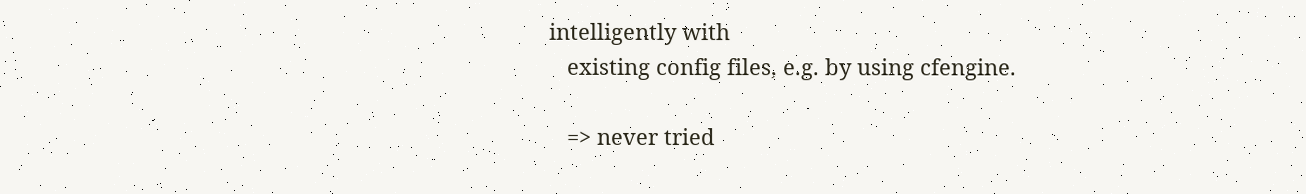intelligently with
   existing config files, e.g. by using cfengine.

   => never tried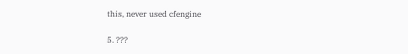this, never used cfengine

5. ???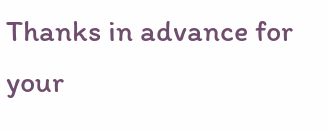Thanks in advance for your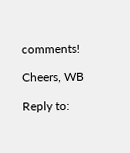comments!

Cheers, WB

Reply to: